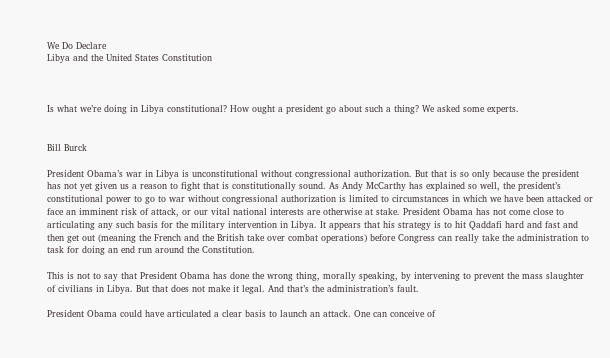We Do Declare
Libya and the United States Constitution



Is what we’re doing in Libya constitutional? How ought a president go about such a thing? We asked some experts.


Bill Burck

President Obama’s war in Libya is unconstitutional without congressional authorization. But that is so only because the president has not yet given us a reason to fight that is constitutionally sound. As Andy McCarthy has explained so well, the president’s constitutional power to go to war without congressional authorization is limited to circumstances in which we have been attacked or face an imminent risk of attack, or our vital national interests are otherwise at stake. President Obama has not come close to articulating any such basis for the military intervention in Libya. It appears that his strategy is to hit Qaddafi hard and fast and then get out (meaning the French and the British take over combat operations) before Congress can really take the administration to task for doing an end run around the Constitution.

This is not to say that President Obama has done the wrong thing, morally speaking, by intervening to prevent the mass slaughter of civilians in Libya. But that does not make it legal. And that’s the administration’s fault.

President Obama could have articulated a clear basis to launch an attack. One can conceive of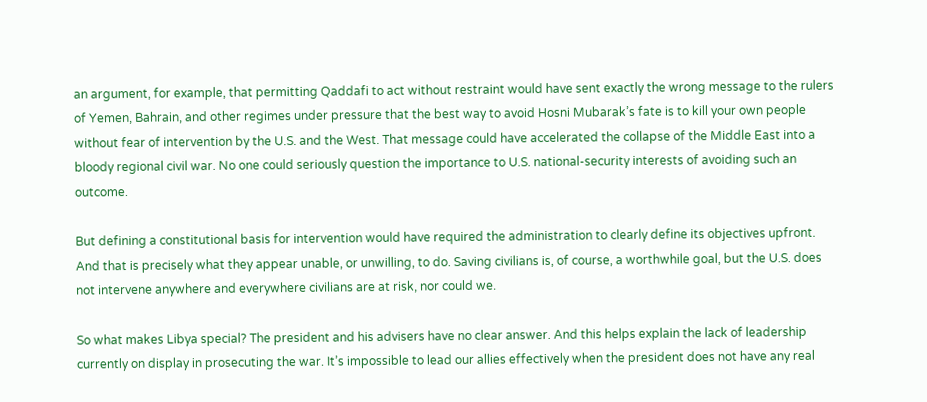an argument, for example, that permitting Qaddafi to act without restraint would have sent exactly the wrong message to the rulers of Yemen, Bahrain, and other regimes under pressure that the best way to avoid Hosni Mubarak’s fate is to kill your own people without fear of intervention by the U.S. and the West. That message could have accelerated the collapse of the Middle East into a bloody regional civil war. No one could seriously question the importance to U.S. national-security interests of avoiding such an outcome.

But defining a constitutional basis for intervention would have required the administration to clearly define its objectives upfront. And that is precisely what they appear unable, or unwilling, to do. Saving civilians is, of course, a worthwhile goal, but the U.S. does not intervene anywhere and everywhere civilians are at risk, nor could we.

So what makes Libya special? The president and his advisers have no clear answer. And this helps explain the lack of leadership currently on display in prosecuting the war. It’s impossible to lead our allies effectively when the president does not have any real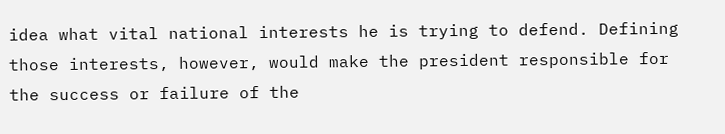idea what vital national interests he is trying to defend. Defining those interests, however, would make the president responsible for the success or failure of the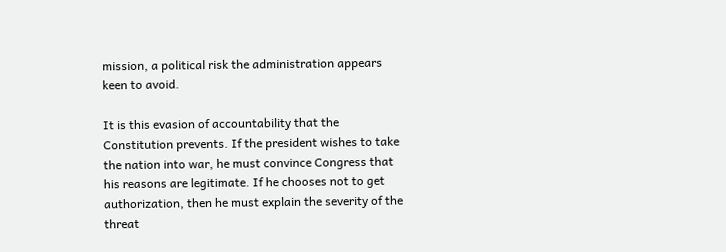mission, a political risk the administration appears keen to avoid.

It is this evasion of accountability that the Constitution prevents. If the president wishes to take the nation into war, he must convince Congress that his reasons are legitimate. If he chooses not to get authorization, then he must explain the severity of the threat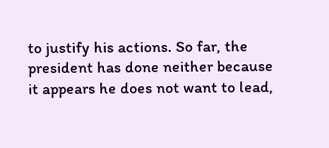to justify his actions. So far, the president has done neither because it appears he does not want to lead,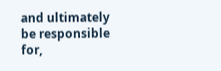and ultimately be responsible for,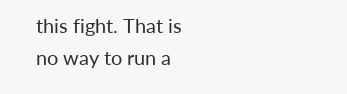this fight. That is no way to run a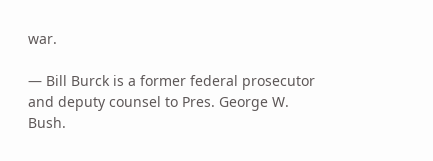war.

— Bill Burck is a former federal prosecutor and deputy counsel to Pres. George W. Bush.